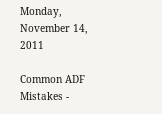Monday, November 14, 2011

Common ADF Mistakes -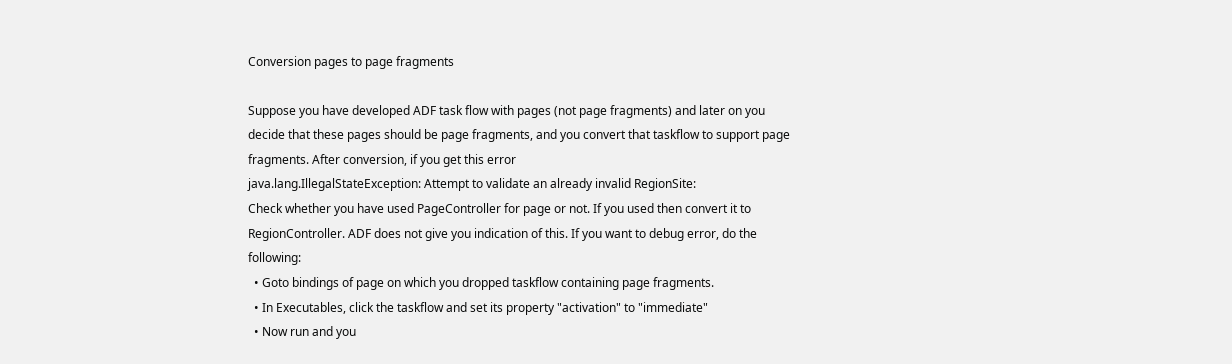Conversion pages to page fragments

Suppose you have developed ADF task flow with pages (not page fragments) and later on you decide that these pages should be page fragments, and you convert that taskflow to support page fragments. After conversion, if you get this error
java.lang.IllegalStateException: Attempt to validate an already invalid RegionSite:
Check whether you have used PageController for page or not. If you used then convert it to RegionController. ADF does not give you indication of this. If you want to debug error, do the following:
  • Goto bindings of page on which you dropped taskflow containing page fragments.
  • In Executables, click the taskflow and set its property "activation" to "immediate"
  • Now run and you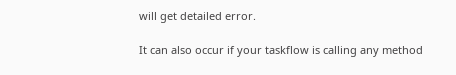will get detailed error.

It can also occur if your taskflow is calling any method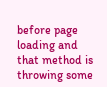before page loading and that method is throwing some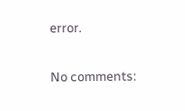error.

No comments: